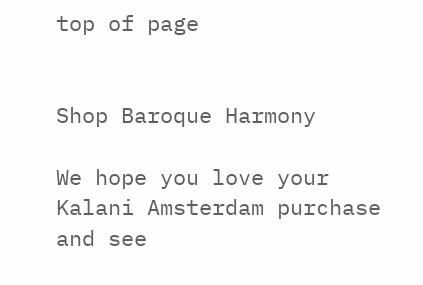top of page


Shop Baroque Harmony

We hope you love your Kalani Amsterdam purchase and see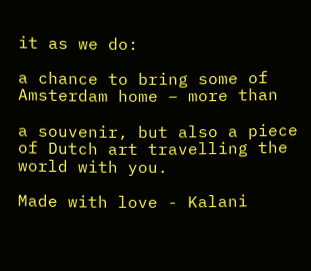it as we do:

a chance to bring some of Amsterdam home – more than

a souvenir, but also a piece of Dutch art travelling the world with you.

Made with love - Kalani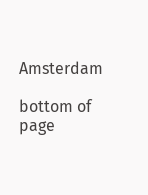Amsterdam

bottom of page